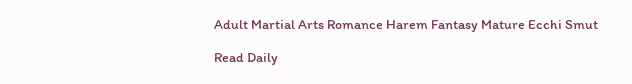Adult Martial Arts Romance Harem Fantasy Mature Ecchi Smut

Read Daily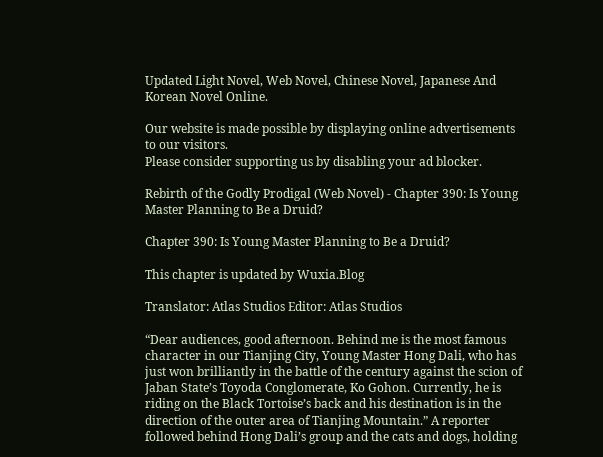Updated Light Novel, Web Novel, Chinese Novel, Japanese And Korean Novel Online.

Our website is made possible by displaying online advertisements to our visitors.
Please consider supporting us by disabling your ad blocker.

Rebirth of the Godly Prodigal (Web Novel) - Chapter 390: Is Young Master Planning to Be a Druid?

Chapter 390: Is Young Master Planning to Be a Druid?

This chapter is updated by Wuxia.Blog

Translator: Atlas Studios Editor: Atlas Studios

“Dear audiences, good afternoon. Behind me is the most famous character in our Tianjing City, Young Master Hong Dali, who has just won brilliantly in the battle of the century against the scion of Jaban State’s Toyoda Conglomerate, Ko Gohon. Currently, he is riding on the Black Tortoise’s back and his destination is in the direction of the outer area of Tianjing Mountain.” A reporter followed behind Hong Dali’s group and the cats and dogs, holding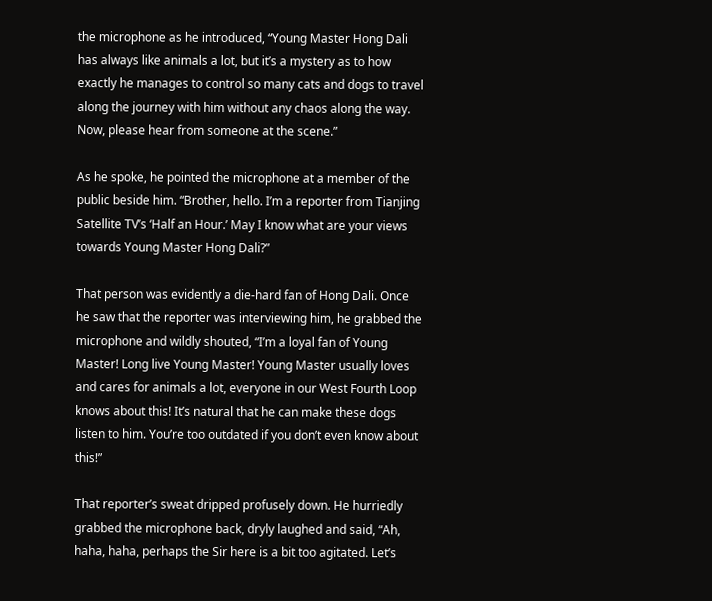the microphone as he introduced, “Young Master Hong Dali has always like animals a lot, but it’s a mystery as to how exactly he manages to control so many cats and dogs to travel along the journey with him without any chaos along the way. Now, please hear from someone at the scene.”

As he spoke, he pointed the microphone at a member of the public beside him. “Brother, hello. I’m a reporter from Tianjing Satellite TV’s ‘Half an Hour.’ May I know what are your views towards Young Master Hong Dali?”

That person was evidently a die-hard fan of Hong Dali. Once he saw that the reporter was interviewing him, he grabbed the microphone and wildly shouted, “I’m a loyal fan of Young Master! Long live Young Master! Young Master usually loves and cares for animals a lot, everyone in our West Fourth Loop knows about this! It’s natural that he can make these dogs listen to him. You’re too outdated if you don’t even know about this!”

That reporter’s sweat dripped profusely down. He hurriedly grabbed the microphone back, dryly laughed and said, “Ah, haha, haha, perhaps the Sir here is a bit too agitated. Let’s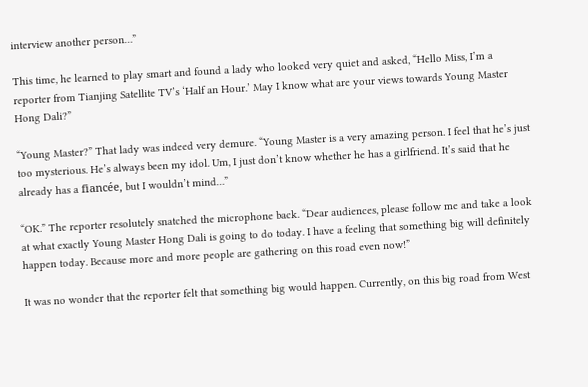interview another person…”

This time, he learned to play smart and found a lady who looked very quiet and asked, “Hello Miss, I’m a reporter from Tianjing Satellite TV’s ‘Half an Hour.’ May I know what are your views towards Young Master Hong Dali?”

“Young Master?” That lady was indeed very demure. “Young Master is a very amazing person. I feel that he’s just too mysterious. He’s always been my idol. Um, I just don’t know whether he has a girlfriend. It’s said that he already has a fiancée, but I wouldn’t mind…”

“OK.” The reporter resolutely snatched the microphone back. “Dear audiences, please follow me and take a look at what exactly Young Master Hong Dali is going to do today. I have a feeling that something big will definitely happen today. Because more and more people are gathering on this road even now!”

It was no wonder that the reporter felt that something big would happen. Currently, on this big road from West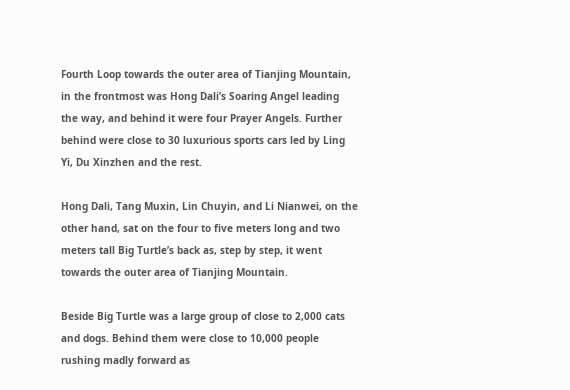Fourth Loop towards the outer area of Tianjing Mountain, in the frontmost was Hong Dali’s Soaring Angel leading the way, and behind it were four Prayer Angels. Further behind were close to 30 luxurious sports cars led by Ling Yi, Du Xinzhen and the rest.

Hong Dali, Tang Muxin, Lin Chuyin, and Li Nianwei, on the other hand, sat on the four to five meters long and two meters tall Big Turtle’s back as, step by step, it went towards the outer area of Tianjing Mountain.

Beside Big Turtle was a large group of close to 2,000 cats and dogs. Behind them were close to 10,000 people rushing madly forward as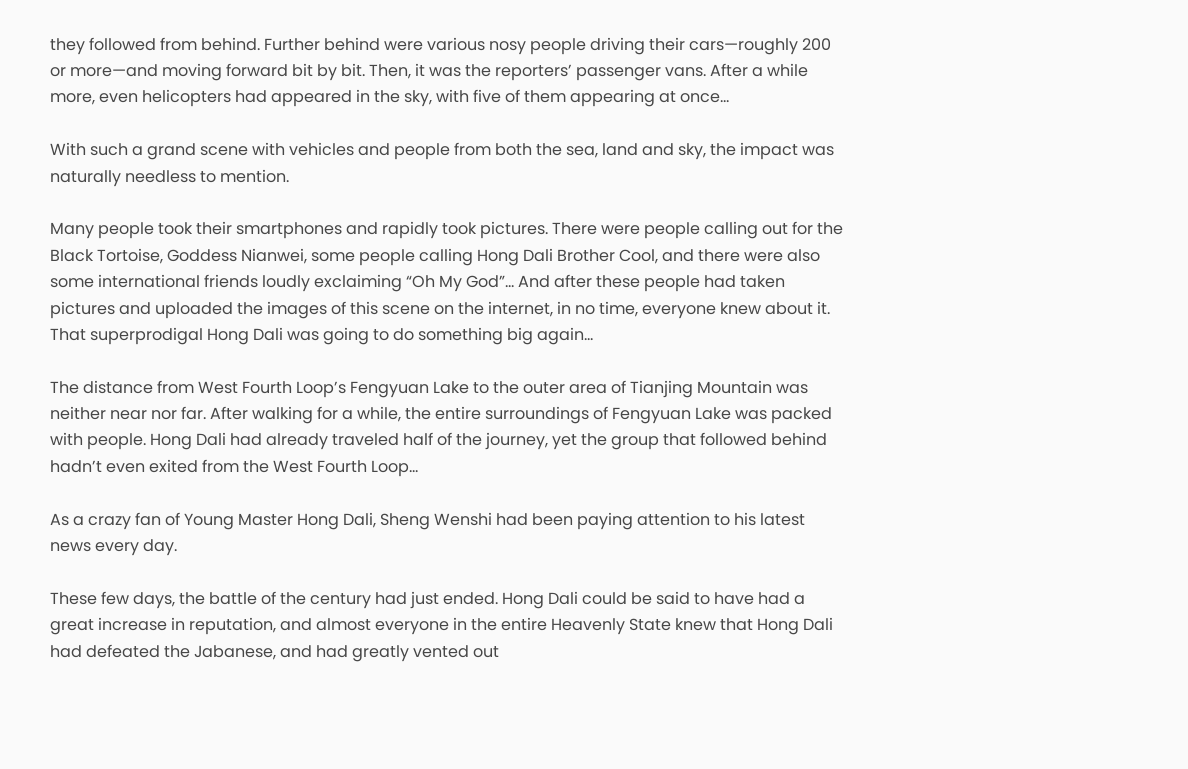they followed from behind. Further behind were various nosy people driving their cars—roughly 200 or more—and moving forward bit by bit. Then, it was the reporters’ passenger vans. After a while more, even helicopters had appeared in the sky, with five of them appearing at once…

With such a grand scene with vehicles and people from both the sea, land and sky, the impact was naturally needless to mention.

Many people took their smartphones and rapidly took pictures. There were people calling out for the Black Tortoise, Goddess Nianwei, some people calling Hong Dali Brother Cool, and there were also some international friends loudly exclaiming “Oh My God”… And after these people had taken pictures and uploaded the images of this scene on the internet, in no time, everyone knew about it. That superprodigal Hong Dali was going to do something big again…

The distance from West Fourth Loop’s Fengyuan Lake to the outer area of Tianjing Mountain was neither near nor far. After walking for a while, the entire surroundings of Fengyuan Lake was packed with people. Hong Dali had already traveled half of the journey, yet the group that followed behind hadn’t even exited from the West Fourth Loop…

As a crazy fan of Young Master Hong Dali, Sheng Wenshi had been paying attention to his latest news every day.

These few days, the battle of the century had just ended. Hong Dali could be said to have had a great increase in reputation, and almost everyone in the entire Heavenly State knew that Hong Dali had defeated the Jabanese, and had greatly vented out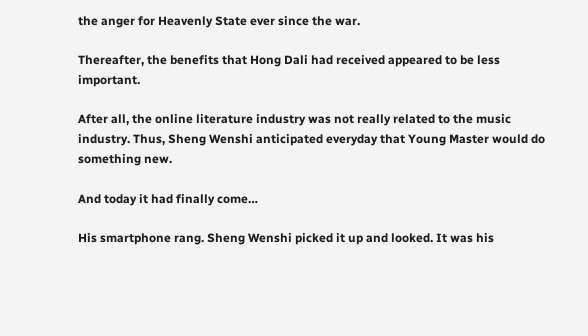the anger for Heavenly State ever since the war.

Thereafter, the benefits that Hong Dali had received appeared to be less important.

After all, the online literature industry was not really related to the music industry. Thus, Sheng Wenshi anticipated everyday that Young Master would do something new.

And today it had finally come…

His smartphone rang. Sheng Wenshi picked it up and looked. It was his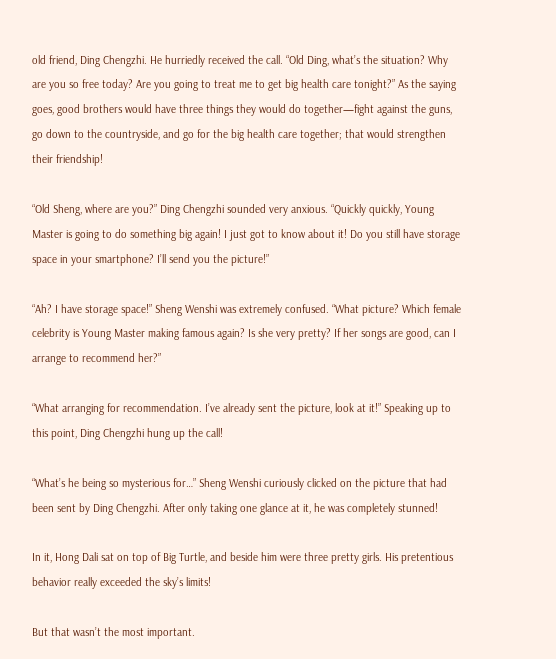old friend, Ding Chengzhi. He hurriedly received the call. “Old Ding, what’s the situation? Why are you so free today? Are you going to treat me to get big health care tonight?” As the saying goes, good brothers would have three things they would do together—fight against the guns, go down to the countryside, and go for the big health care together; that would strengthen their friendship!

“Old Sheng, where are you?” Ding Chengzhi sounded very anxious. “Quickly quickly, Young Master is going to do something big again! I just got to know about it! Do you still have storage space in your smartphone? I’ll send you the picture!”

“Ah? I have storage space!” Sheng Wenshi was extremely confused. “What picture? Which female celebrity is Young Master making famous again? Is she very pretty? If her songs are good, can I arrange to recommend her?”

“What arranging for recommendation. I’ve already sent the picture, look at it!” Speaking up to this point, Ding Chengzhi hung up the call!

“What’s he being so mysterious for…” Sheng Wenshi curiously clicked on the picture that had been sent by Ding Chengzhi. After only taking one glance at it, he was completely stunned!

In it, Hong Dali sat on top of Big Turtle, and beside him were three pretty girls. His pretentious behavior really exceeded the sky’s limits!

But that wasn’t the most important.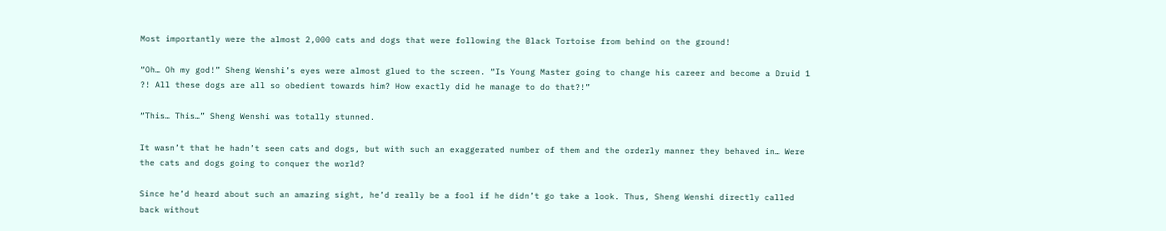Most importantly were the almost 2,000 cats and dogs that were following the Black Tortoise from behind on the ground!

“Oh… Oh my god!” Sheng Wenshi’s eyes were almost glued to the screen. “Is Young Master going to change his career and become a Druid 1 ?! All these dogs are all so obedient towards him? How exactly did he manage to do that?!”

“This… This…” Sheng Wenshi was totally stunned.

It wasn’t that he hadn’t seen cats and dogs, but with such an exaggerated number of them and the orderly manner they behaved in… Were the cats and dogs going to conquer the world?

Since he’d heard about such an amazing sight, he’d really be a fool if he didn’t go take a look. Thus, Sheng Wenshi directly called back without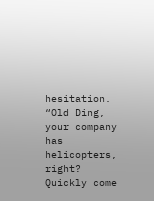hesitation. “Old Ding, your company has helicopters, right? Quickly come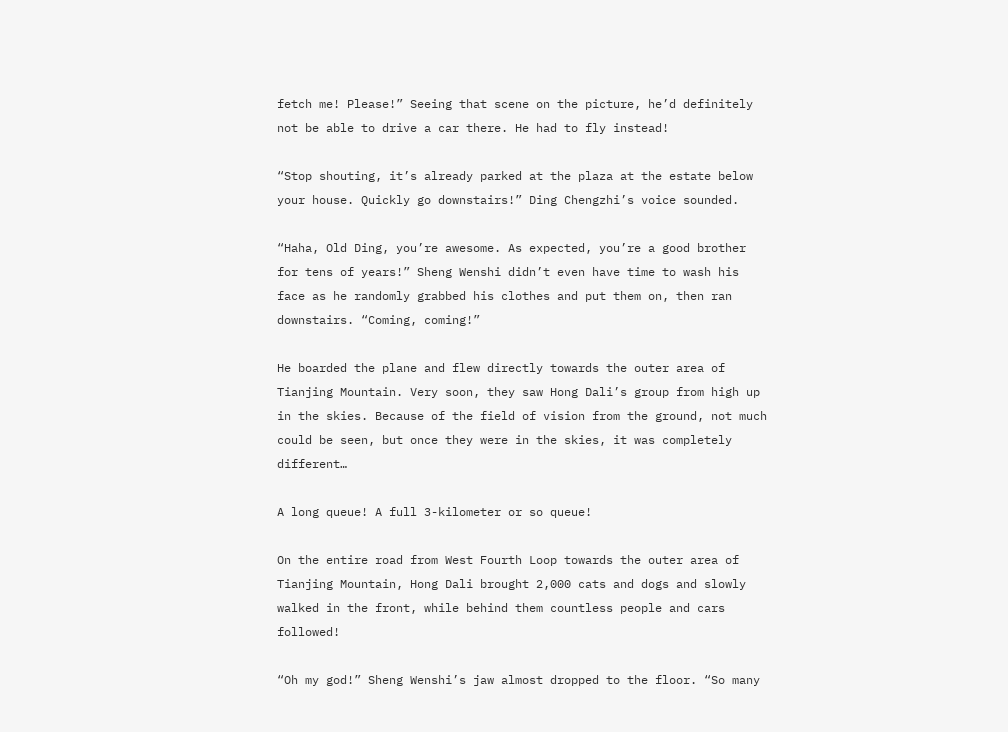fetch me! Please!” Seeing that scene on the picture, he’d definitely not be able to drive a car there. He had to fly instead!

“Stop shouting, it’s already parked at the plaza at the estate below your house. Quickly go downstairs!” Ding Chengzhi’s voice sounded.

“Haha, Old Ding, you’re awesome. As expected, you’re a good brother for tens of years!” Sheng Wenshi didn’t even have time to wash his face as he randomly grabbed his clothes and put them on, then ran downstairs. “Coming, coming!”

He boarded the plane and flew directly towards the outer area of Tianjing Mountain. Very soon, they saw Hong Dali’s group from high up in the skies. Because of the field of vision from the ground, not much could be seen, but once they were in the skies, it was completely different…

A long queue! A full 3-kilometer or so queue!

On the entire road from West Fourth Loop towards the outer area of Tianjing Mountain, Hong Dali brought 2,000 cats and dogs and slowly walked in the front, while behind them countless people and cars followed!

“Oh my god!” Sheng Wenshi’s jaw almost dropped to the floor. “So many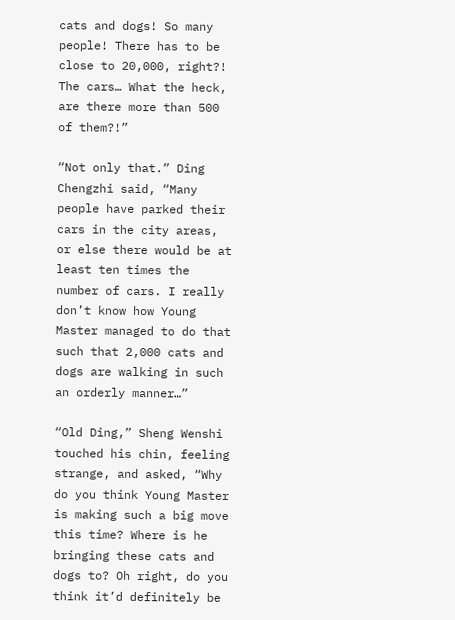cats and dogs! So many people! There has to be close to 20,000, right?! The cars… What the heck, are there more than 500 of them?!”

“Not only that.” Ding Chengzhi said, “Many people have parked their cars in the city areas, or else there would be at least ten times the number of cars. I really don’t know how Young Master managed to do that such that 2,000 cats and dogs are walking in such an orderly manner…”

“Old Ding,” Sheng Wenshi touched his chin, feeling strange, and asked, “Why do you think Young Master is making such a big move this time? Where is he bringing these cats and dogs to? Oh right, do you think it’d definitely be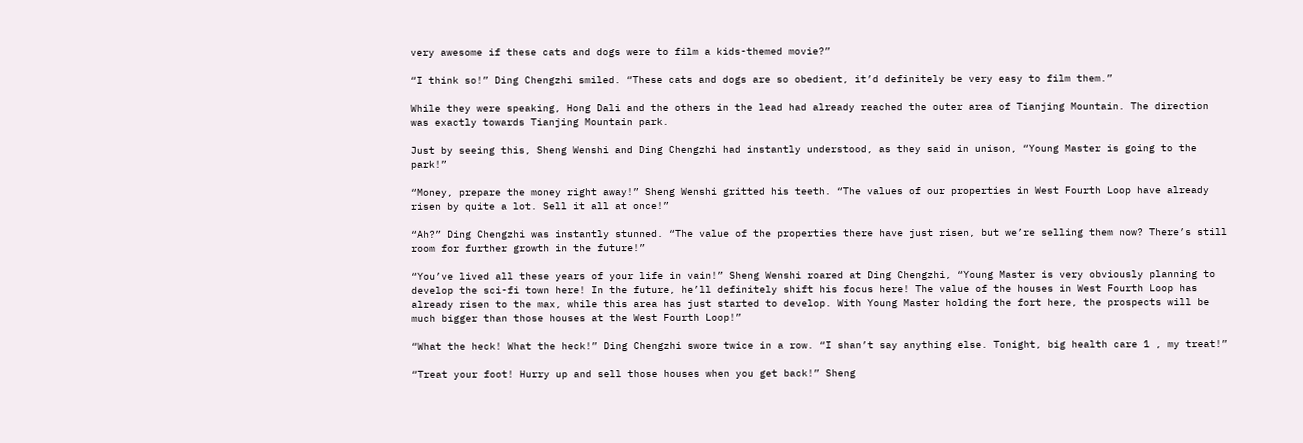very awesome if these cats and dogs were to film a kids-themed movie?”

“I think so!” Ding Chengzhi smiled. “These cats and dogs are so obedient, it’d definitely be very easy to film them.”

While they were speaking, Hong Dali and the others in the lead had already reached the outer area of Tianjing Mountain. The direction was exactly towards Tianjing Mountain park.

Just by seeing this, Sheng Wenshi and Ding Chengzhi had instantly understood, as they said in unison, “Young Master is going to the park!”

“Money, prepare the money right away!” Sheng Wenshi gritted his teeth. “The values of our properties in West Fourth Loop have already risen by quite a lot. Sell it all at once!”

“Ah?” Ding Chengzhi was instantly stunned. “The value of the properties there have just risen, but we’re selling them now? There’s still room for further growth in the future!”

“You’ve lived all these years of your life in vain!” Sheng Wenshi roared at Ding Chengzhi, “Young Master is very obviously planning to develop the sci-fi town here! In the future, he’ll definitely shift his focus here! The value of the houses in West Fourth Loop has already risen to the max, while this area has just started to develop. With Young Master holding the fort here, the prospects will be much bigger than those houses at the West Fourth Loop!”

“What the heck! What the heck!” Ding Chengzhi swore twice in a row. “I shan’t say anything else. Tonight, big health care 1 , my treat!”

“Treat your foot! Hurry up and sell those houses when you get back!” Sheng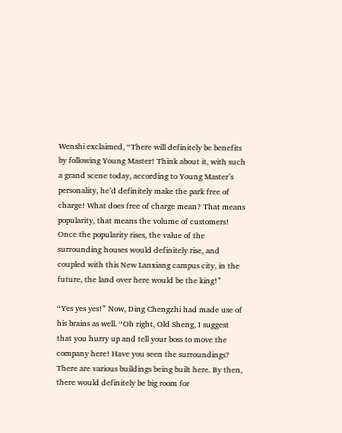Wenshi exclaimed, “There will definitely be benefits by following Young Master! Think about it, with such a grand scene today, according to Young Master’s personality, he’d definitely make the park free of charge! What does free of charge mean? That means popularity, that means the volume of customers! Once the popularity rises, the value of the surrounding houses would definitely rise, and coupled with this New Lanxiang campus city, in the future, the land over here would be the king!”

“Yes yes yes!” Now, Ding Chengzhi had made use of his brains as well. “Oh right, Old Sheng, I suggest that you hurry up and tell your boss to move the company here! Have you seen the surroundings? There are various buildings being built here. By then, there would definitely be big room for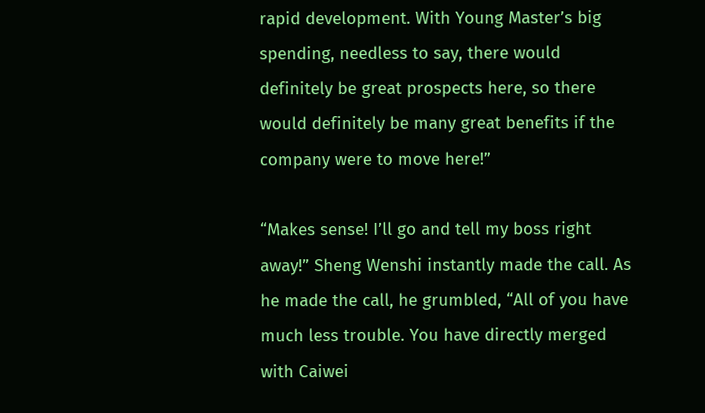rapid development. With Young Master’s big spending, needless to say, there would definitely be great prospects here, so there would definitely be many great benefits if the company were to move here!”

“Makes sense! I’ll go and tell my boss right away!” Sheng Wenshi instantly made the call. As he made the call, he grumbled, “All of you have much less trouble. You have directly merged with Caiwei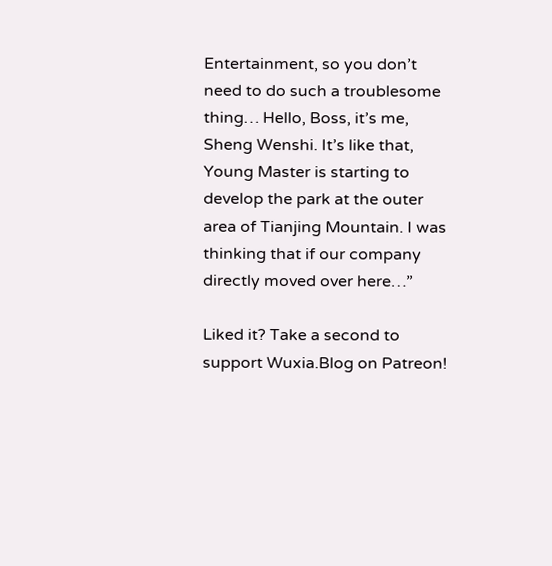Entertainment, so you don’t need to do such a troublesome thing… Hello, Boss, it’s me, Sheng Wenshi. It’s like that, Young Master is starting to develop the park at the outer area of Tianjing Mountain. I was thinking that if our company directly moved over here…”

Liked it? Take a second to support Wuxia.Blog on Patreon!